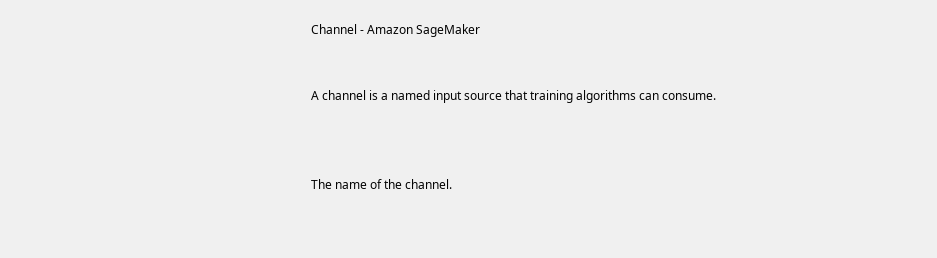Channel - Amazon SageMaker


A channel is a named input source that training algorithms can consume.



The name of the channel.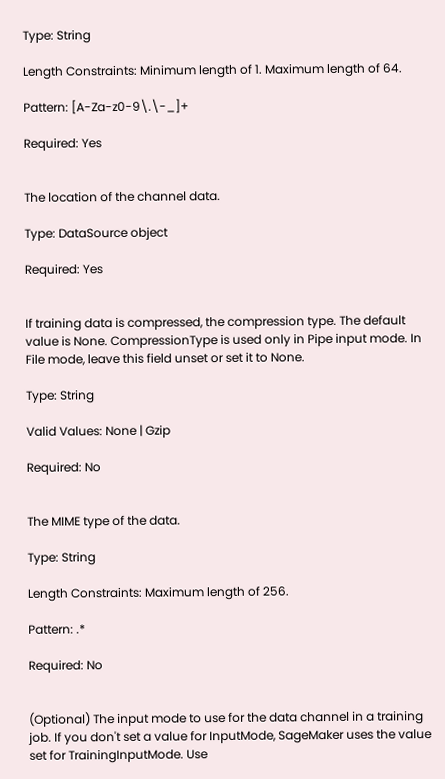Type: String

Length Constraints: Minimum length of 1. Maximum length of 64.

Pattern: [A-Za-z0-9\.\-_]+

Required: Yes


The location of the channel data.

Type: DataSource object

Required: Yes


If training data is compressed, the compression type. The default value is None. CompressionType is used only in Pipe input mode. In File mode, leave this field unset or set it to None.

Type: String

Valid Values: None | Gzip

Required: No


The MIME type of the data.

Type: String

Length Constraints: Maximum length of 256.

Pattern: .*

Required: No


(Optional) The input mode to use for the data channel in a training job. If you don't set a value for InputMode, SageMaker uses the value set for TrainingInputMode. Use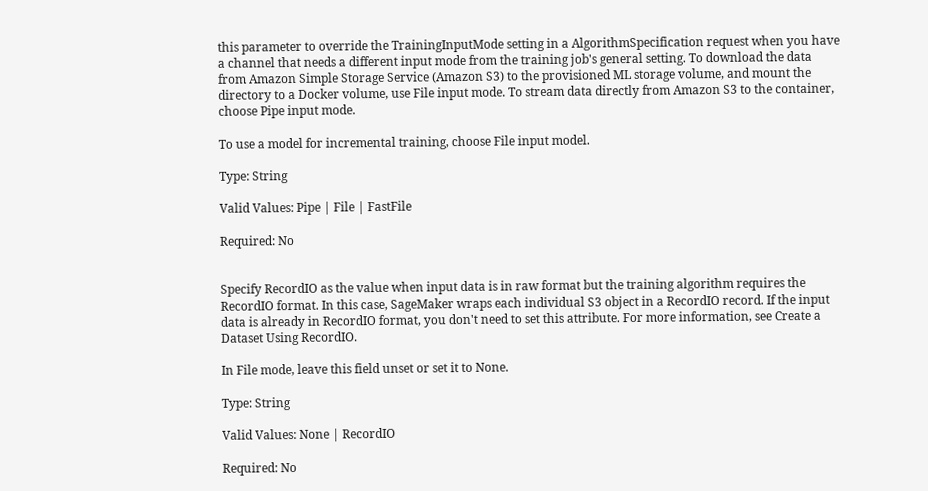this parameter to override the TrainingInputMode setting in a AlgorithmSpecification request when you have a channel that needs a different input mode from the training job's general setting. To download the data from Amazon Simple Storage Service (Amazon S3) to the provisioned ML storage volume, and mount the directory to a Docker volume, use File input mode. To stream data directly from Amazon S3 to the container, choose Pipe input mode.

To use a model for incremental training, choose File input model.

Type: String

Valid Values: Pipe | File | FastFile

Required: No


Specify RecordIO as the value when input data is in raw format but the training algorithm requires the RecordIO format. In this case, SageMaker wraps each individual S3 object in a RecordIO record. If the input data is already in RecordIO format, you don't need to set this attribute. For more information, see Create a Dataset Using RecordIO.

In File mode, leave this field unset or set it to None.

Type: String

Valid Values: None | RecordIO

Required: No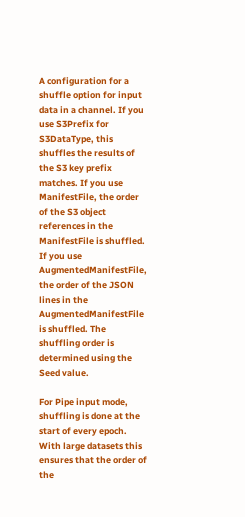A configuration for a shuffle option for input data in a channel. If you use S3Prefix for S3DataType, this shuffles the results of the S3 key prefix matches. If you use ManifestFile, the order of the S3 object references in the ManifestFile is shuffled. If you use AugmentedManifestFile, the order of the JSON lines in the AugmentedManifestFile is shuffled. The shuffling order is determined using the Seed value.

For Pipe input mode, shuffling is done at the start of every epoch. With large datasets this ensures that the order of the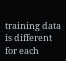training data is different for each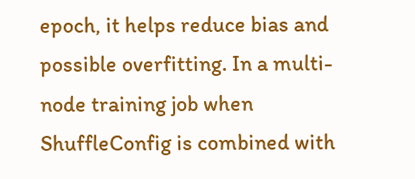epoch, it helps reduce bias and possible overfitting. In a multi-node training job when ShuffleConfig is combined with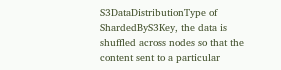S3DataDistributionType of ShardedByS3Key, the data is shuffled across nodes so that the content sent to a particular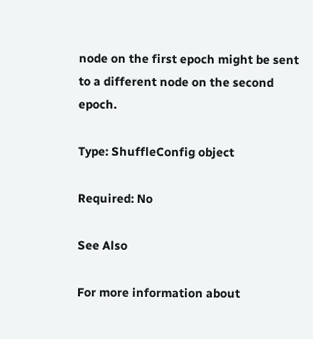node on the first epoch might be sent to a different node on the second epoch.

Type: ShuffleConfig object

Required: No

See Also

For more information about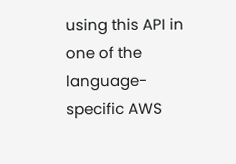using this API in one of the language-specific AWS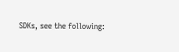SDKs, see the following: